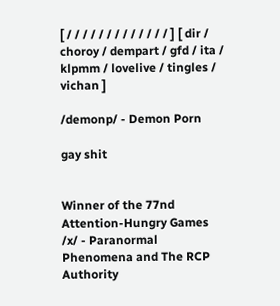[ / / / / / / / / / / / / / ] [ dir / choroy / dempart / gfd / ita / klpmm / lovelive / tingles / vichan ]

/demonp/ - Demon Porn

gay shit


Winner of the 77nd Attention-Hungry Games
/x/ - Paranormal Phenomena and The RCP Authority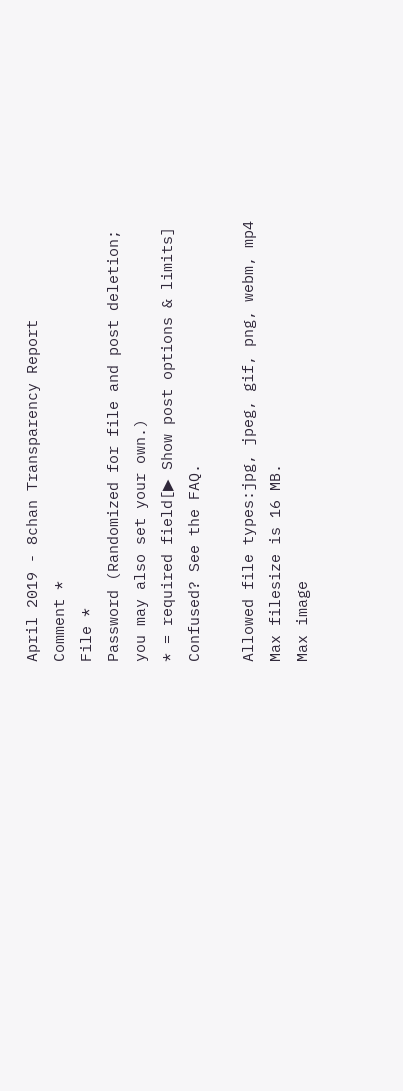April 2019 - 8chan Transparency Report
Comment *
File *
Password (Randomized for file and post deletion; you may also set your own.)
* = required field[▶ Show post options & limits]
Confused? See the FAQ.

Allowed file types:jpg, jpeg, gif, png, webm, mp4
Max filesize is 16 MB.
Max image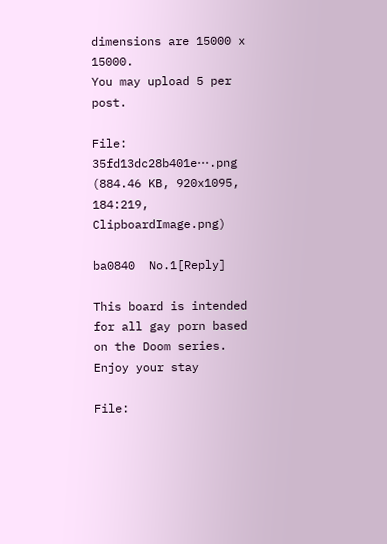dimensions are 15000 x 15000.
You may upload 5 per post.

File: 35fd13dc28b401e⋯.png (884.46 KB, 920x1095, 184:219, ClipboardImage.png)

ba0840  No.1[Reply]

This board is intended for all gay porn based on the Doom series. Enjoy your stay

File: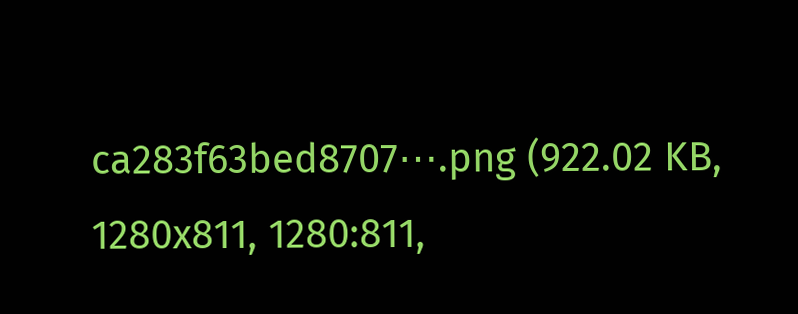ca283f63bed8707⋯.png (922.02 KB, 1280x811, 1280:811,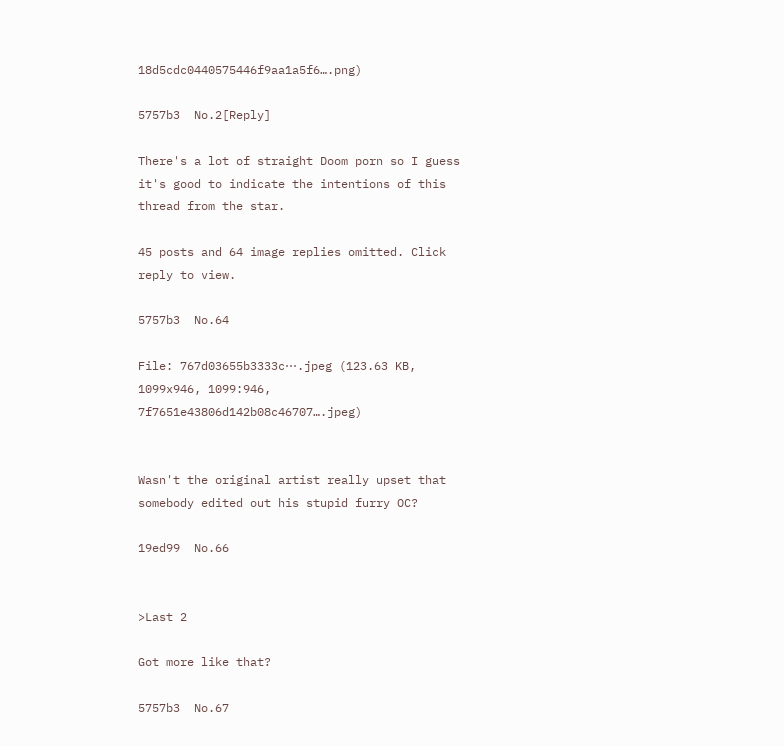18d5cdc0440575446f9aa1a5f6….png)

5757b3  No.2[Reply]

There's a lot of straight Doom porn so I guess it's good to indicate the intentions of this thread from the star.

45 posts and 64 image replies omitted. Click reply to view.

5757b3  No.64

File: 767d03655b3333c⋯.jpeg (123.63 KB, 1099x946, 1099:946, 7f7651e43806d142b08c46707….jpeg)


Wasn't the original artist really upset that somebody edited out his stupid furry OC?

19ed99  No.66


>Last 2

Got more like that?

5757b3  No.67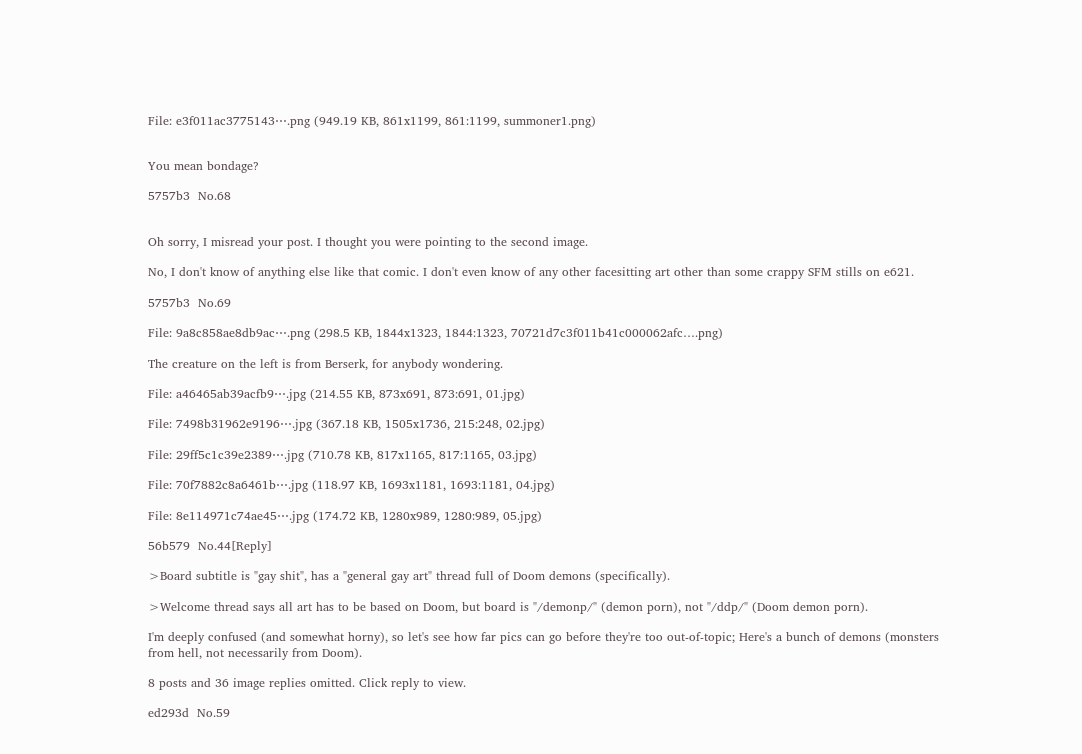File: e3f011ac3775143⋯.png (949.19 KB, 861x1199, 861:1199, summoner1.png)


You mean bondage?

5757b3  No.68


Oh sorry, I misread your post. I thought you were pointing to the second image.

No, I don't know of anything else like that comic. I don't even know of any other facesitting art other than some crappy SFM stills on e621.

5757b3  No.69

File: 9a8c858ae8db9ac⋯.png (298.5 KB, 1844x1323, 1844:1323, 70721d7c3f011b41c000062afc….png)

The creature on the left is from Berserk, for anybody wondering.

File: a46465ab39acfb9⋯.jpg (214.55 KB, 873x691, 873:691, 01.jpg)

File: 7498b31962e9196⋯.jpg (367.18 KB, 1505x1736, 215:248, 02.jpg)

File: 29ff5c1c39e2389⋯.jpg (710.78 KB, 817x1165, 817:1165, 03.jpg)

File: 70f7882c8a6461b⋯.jpg (118.97 KB, 1693x1181, 1693:1181, 04.jpg)

File: 8e114971c74ae45⋯.jpg (174.72 KB, 1280x989, 1280:989, 05.jpg)

56b579  No.44[Reply]

>Board subtitle is "gay shit", has a "general gay art" thread full of Doom demons (specifically).

>Welcome thread says all art has to be based on Doom, but board is "/demonp/" (demon porn), not "/ddp/" (Doom demon porn).

I'm deeply confused (and somewhat horny), so let's see how far pics can go before they're too out-of-topic; Here's a bunch of demons (monsters from hell, not necessarily from Doom).

8 posts and 36 image replies omitted. Click reply to view.

ed293d  No.59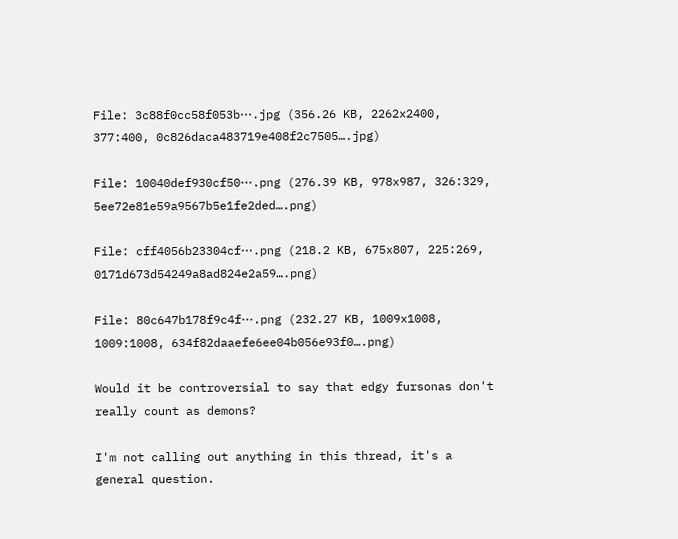File: 3c88f0cc58f053b⋯.jpg (356.26 KB, 2262x2400, 377:400, 0c826daca483719e408f2c7505….jpg)

File: 10040def930cf50⋯.png (276.39 KB, 978x987, 326:329, 5ee72e81e59a9567b5e1fe2ded….png)

File: cff4056b23304cf⋯.png (218.2 KB, 675x807, 225:269, 0171d673d54249a8ad824e2a59….png)

File: 80c647b178f9c4f⋯.png (232.27 KB, 1009x1008, 1009:1008, 634f82daaefe6ee04b056e93f0….png)

Would it be controversial to say that edgy fursonas don't really count as demons?

I'm not calling out anything in this thread, it's a general question.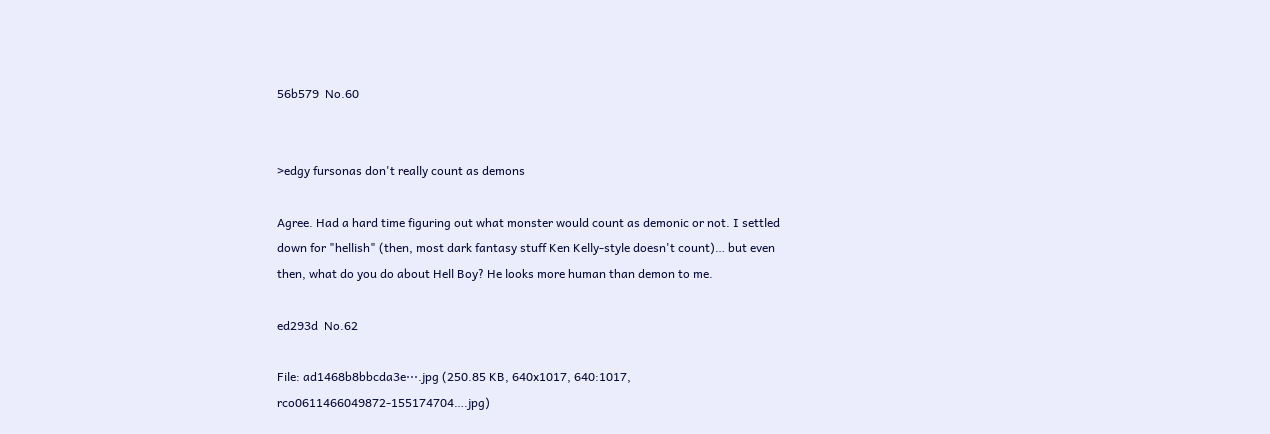56b579  No.60


>edgy fursonas don't really count as demons

Agree. Had a hard time figuring out what monster would count as demonic or not. I settled down for "hellish" (then, most dark fantasy stuff Ken Kelly-style doesn't count)… but even then, what do you do about Hell Boy? He looks more human than demon to me.

ed293d  No.62

File: ad1468b8bbcda3e⋯.jpg (250.85 KB, 640x1017, 640:1017, rco0611466049872-155174704….jpg)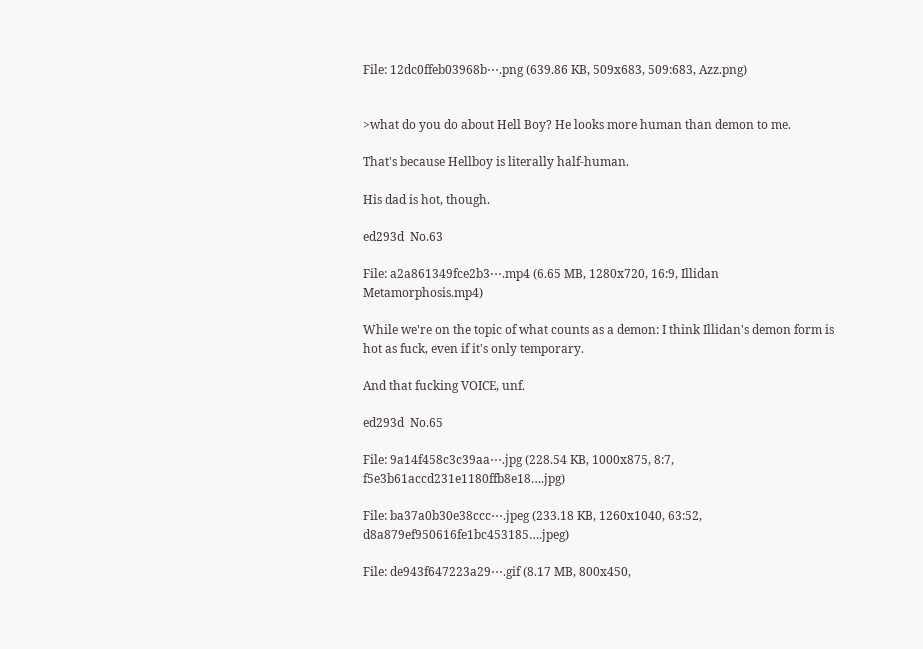File: 12dc0ffeb03968b⋯.png (639.86 KB, 509x683, 509:683, Azz.png)


>what do you do about Hell Boy? He looks more human than demon to me.

That's because Hellboy is literally half-human.

His dad is hot, though.

ed293d  No.63

File: a2a861349fce2b3⋯.mp4 (6.65 MB, 1280x720, 16:9, Illidan Metamorphosis.mp4)

While we're on the topic of what counts as a demon: I think Illidan's demon form is hot as fuck, even if it's only temporary.

And that fucking VOICE, unf.

ed293d  No.65

File: 9a14f458c3c39aa⋯.jpg (228.54 KB, 1000x875, 8:7, f5e3b61accd231e1180ffb8e18….jpg)

File: ba37a0b30e38ccc⋯.jpeg (233.18 KB, 1260x1040, 63:52, d8a879ef950616fe1bc453185….jpeg)

File: de943f647223a29⋯.gif (8.17 MB, 800x450,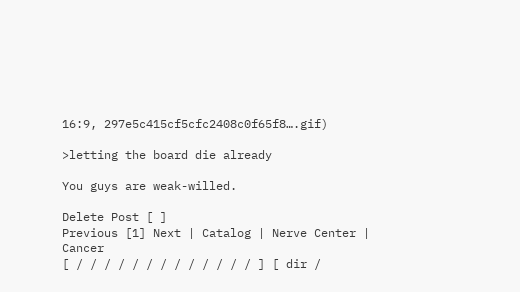16:9, 297e5c415cf5cfc2408c0f65f8….gif)

>letting the board die already

You guys are weak-willed.

Delete Post [ ]
Previous [1] Next | Catalog | Nerve Center | Cancer
[ / / / / / / / / / / / / / ] [ dir /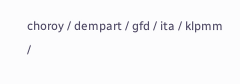choroy / dempart / gfd / ita / klpmm /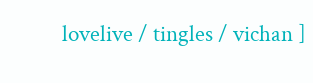lovelive / tingles / vichan ]